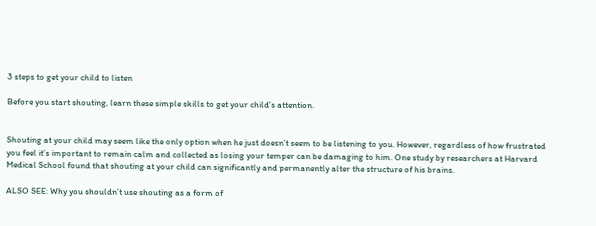3 steps to get your child to listen

Before you start shouting, learn these simple skills to get your child’s attention.


Shouting at your child may seem like the only option when he just doesn’t seem to be listening to you. However, regardless of how frustrated you feel it’s important to remain calm and collected as losing your temper can be damaging to him. One study by researchers at Harvard Medical School found that shouting at your child can significantly and permanently alter the structure of his brains.

ALSO SEE: Why you shouldn’t use shouting as a form of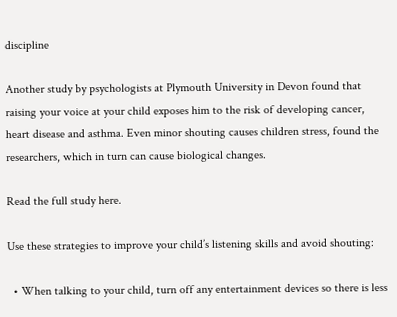discipline

Another study by psychologists at Plymouth University in Devon found that raising your voice at your child exposes him to the risk of developing cancer, heart disease and asthma. Even minor shouting causes children stress, found the researchers, which in turn can cause biological changes.

Read the full study here.

Use these strategies to improve your child’s listening skills and avoid shouting:

  • When talking to your child, turn off any entertainment devices so there is less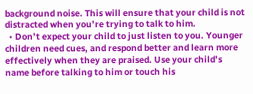background noise. This will ensure that your child is not distracted when you’re trying to talk to him.
  • Don’t expect your child to just listen to you. Younger children need cues, and respond better and learn more effectively when they are praised. Use your child’s name before talking to him or touch his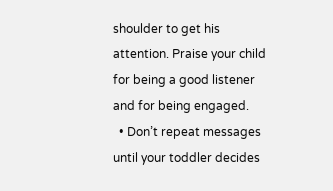shoulder to get his attention. Praise your child for being a good listener and for being engaged.
  • Don’t repeat messages until your toddler decides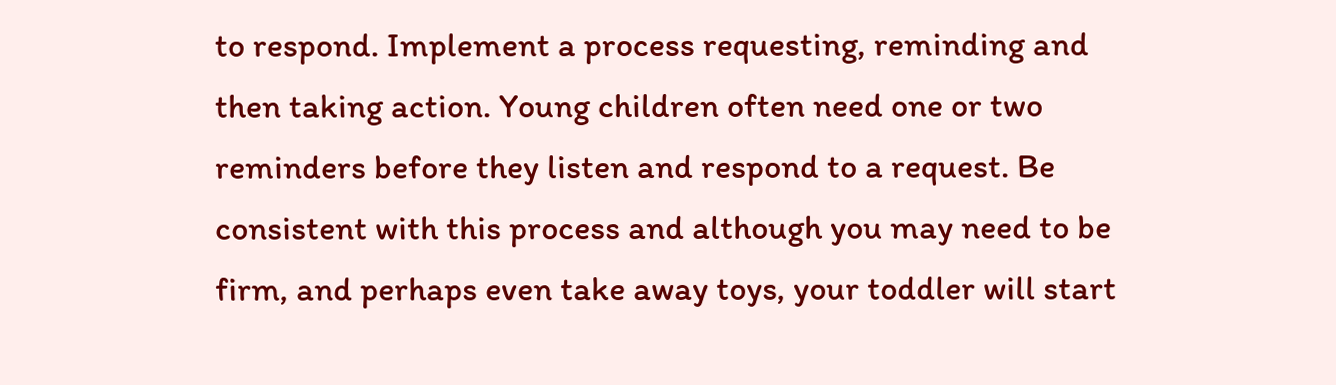to respond. Implement a process requesting, reminding and then taking action. Young children often need one or two reminders before they listen and respond to a request. Be consistent with this process and although you may need to be firm, and perhaps even take away toys, your toddler will start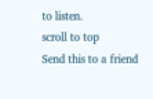to listen.
scroll to top
Send this to a friend